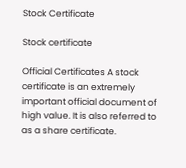Stock Certificate

Stock certificate

Official Certificates A stock certificate is an extremely important official document of high value. It is also referred to as a share certificate.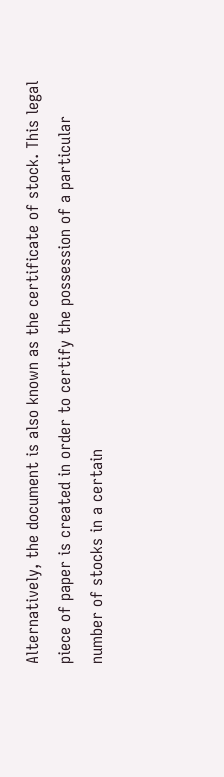Alternatively, the document is also known as the certificate of stock. This legal piece of paper is created in order to certify the possession of a particular number of stocks in a certain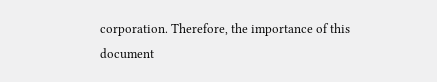corporation. Therefore, the importance of this document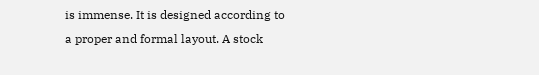is immense. It is designed according to a proper and formal layout. A stock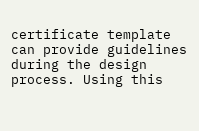certificate template can provide guidelines during the design process. Using this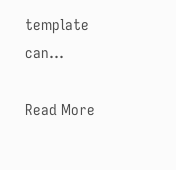template can…

Read More